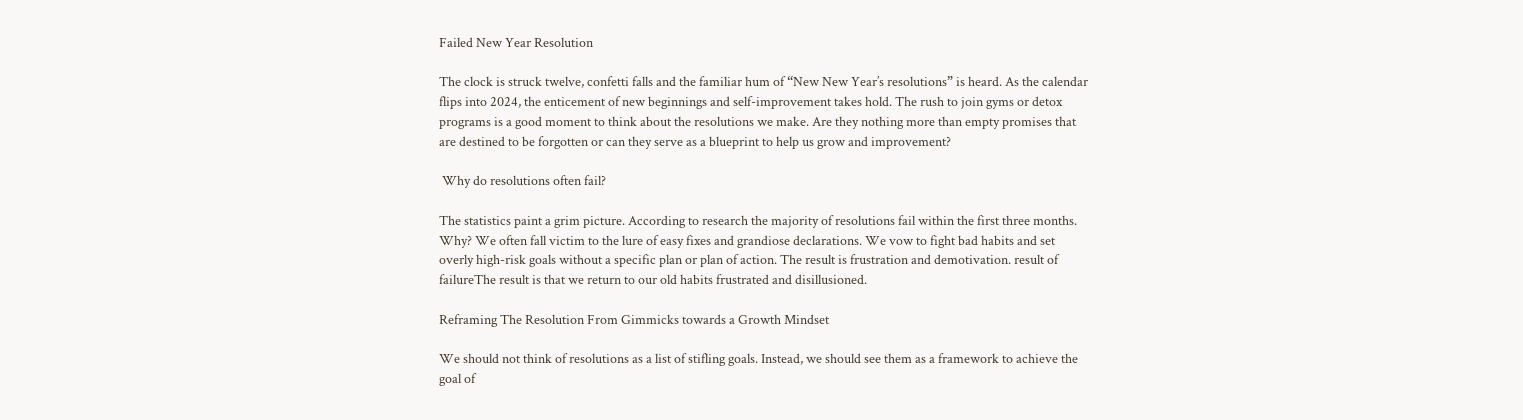Failed New Year Resolution

The clock is struck twelve, confetti falls and the familiar hum of “New New Year’s resolutions” is heard. As the calendar flips into 2024, the enticement of new beginnings and self-improvement takes hold. The rush to join gyms or detox programs is a good moment to think about the resolutions we make. Are they nothing more than empty promises that are destined to be forgotten or can they serve as a blueprint to help us grow and improvement?

 Why do resolutions often fail?

The statistics paint a grim picture. According to research the majority of resolutions fail within the first three months. Why? We often fall victim to the lure of easy fixes and grandiose declarations. We vow to fight bad habits and set overly high-risk goals without a specific plan or plan of action. The result is frustration and demotivation. result of failureThe result is that we return to our old habits frustrated and disillusioned.

Reframing The Resolution From Gimmicks towards a Growth Mindset

We should not think of resolutions as a list of stifling goals. Instead, we should see them as a framework to achieve the goal of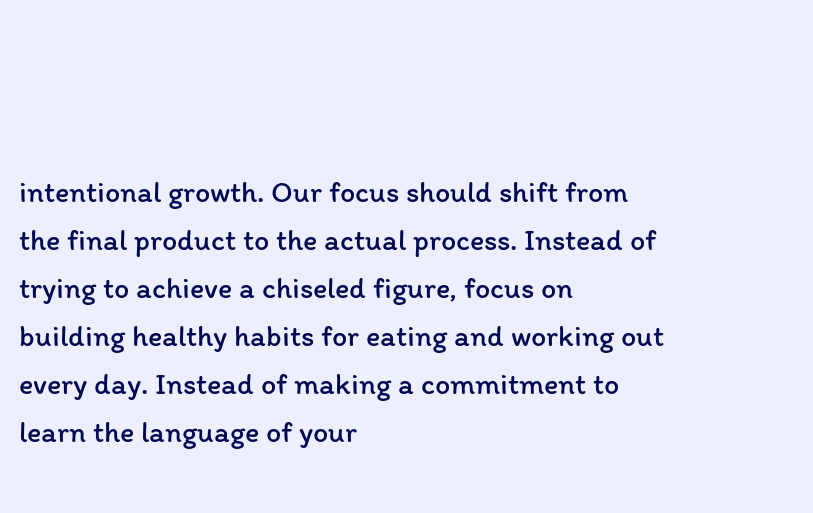intentional growth. Our focus should shift from the final product to the actual process. Instead of trying to achieve a chiseled figure, focus on building healthy habits for eating and working out every day. Instead of making a commitment to learn the language of your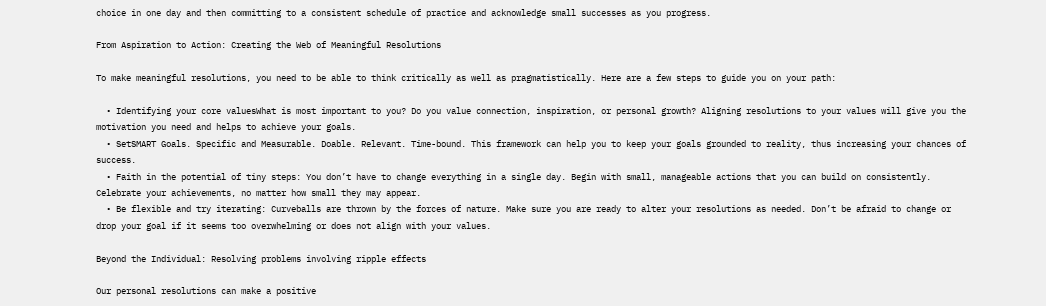choice in one day and then committing to a consistent schedule of practice and acknowledge small successes as you progress.

From Aspiration to Action: Creating the Web of Meaningful Resolutions

To make meaningful resolutions, you need to be able to think critically as well as pragmatistically. Here are a few steps to guide you on your path:

  • Identifying your core valuesWhat is most important to you? Do you value connection, inspiration, or personal growth? Aligning resolutions to your values will give you the motivation you need and helps to achieve your goals.
  • SetSMART Goals. Specific and Measurable. Doable. Relevant. Time-bound. This framework can help you to keep your goals grounded to reality, thus increasing your chances of success.
  • Faith in the potential of tiny steps: You don’t have to change everything in a single day. Begin with small, manageable actions that you can build on consistently. Celebrate your achievements, no matter how small they may appear.
  • Be flexible and try iterating: Curveballs are thrown by the forces of nature. Make sure you are ready to alter your resolutions as needed. Don’t be afraid to change or drop your goal if it seems too overwhelming or does not align with your values.

Beyond the Individual: Resolving problems involving ripple effects

Our personal resolutions can make a positive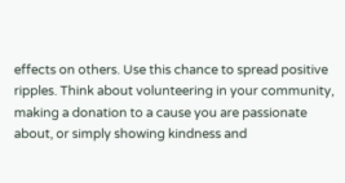effects on others. Use this chance to spread positive ripples. Think about volunteering in your community, making a donation to a cause you are passionate about, or simply showing kindness and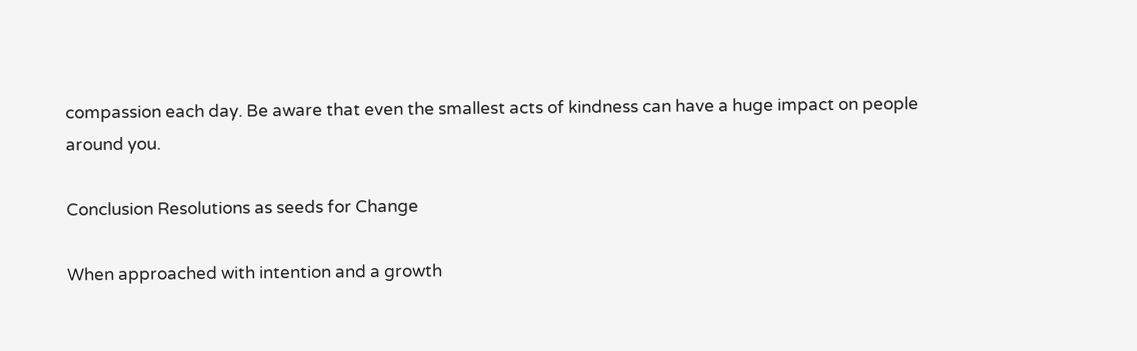compassion each day. Be aware that even the smallest acts of kindness can have a huge impact on people around you.

Conclusion Resolutions as seeds for Change

When approached with intention and a growth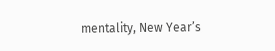mentality, New Year’s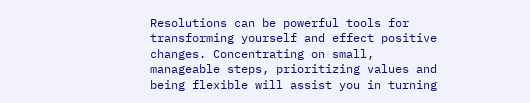Resolutions can be powerful tools for transforming yourself and effect positive changes. Concentrating on small, manageable steps, prioritizing values and being flexible will assist you in turning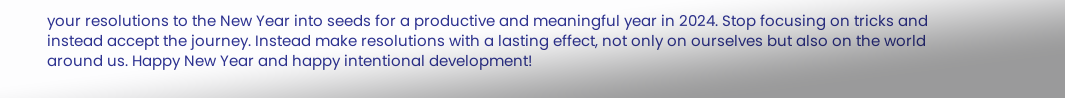your resolutions to the New Year into seeds for a productive and meaningful year in 2024. Stop focusing on tricks and instead accept the journey. Instead make resolutions with a lasting effect, not only on ourselves but also on the world around us. Happy New Year and happy intentional development!